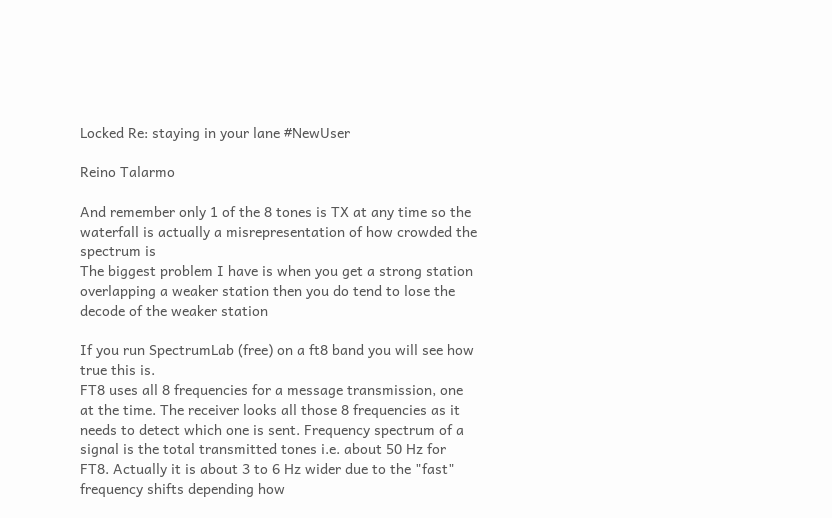Locked Re: staying in your lane #NewUser

Reino Talarmo

And remember only 1 of the 8 tones is TX at any time so the waterfall is actually a misrepresentation of how crowded the spectrum is
The biggest problem I have is when you get a strong station overlapping a weaker station then you do tend to lose the decode of the weaker station

If you run SpectrumLab (free) on a ft8 band you will see how true this is.
FT8 uses all 8 frequencies for a message transmission, one at the time. The receiver looks all those 8 frequencies as it needs to detect which one is sent. Frequency spectrum of a signal is the total transmitted tones i.e. about 50 Hz for FT8. Actually it is about 3 to 6 Hz wider due to the "fast" frequency shifts depending how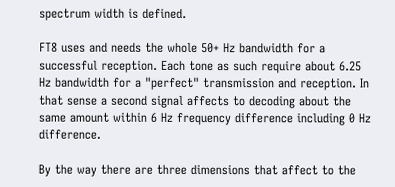spectrum width is defined.

FT8 uses and needs the whole 50+ Hz bandwidth for a successful reception. Each tone as such require about 6.25 Hz bandwidth for a "perfect" transmission and reception. In that sense a second signal affects to decoding about the same amount within 6 Hz frequency difference including 0 Hz difference.

By the way there are three dimensions that affect to the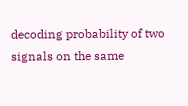decoding probability of two signals on the same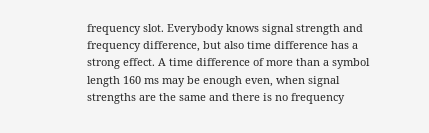frequency slot. Everybody knows signal strength and frequency difference, but also time difference has a strong effect. A time difference of more than a symbol length 160 ms may be enough even, when signal strengths are the same and there is no frequency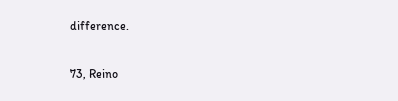difference.

73, Reino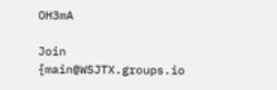OH3mA

Join {main@WSJTX.groups.io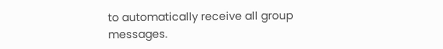to automatically receive all group messages.